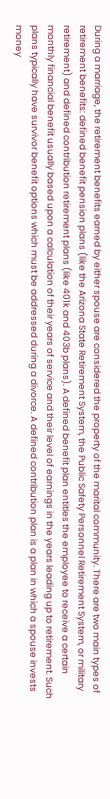During a marriage, the retirement benefits earned by either spouse are considered the property of the marital community. There are two main types of retirement benefits: defined benefit pension plans (like the Arizona State Retirement System, the Public Safety Personnel Retirement System, or military retirement) and defined contribution retirement plans (like 401k and 403b plans). A defined benefit plan entitles the employee to receive a certain monthly financial benefit usually based upon a calculation of their years of service and their level of earnings in the years leading up to retirement. Such plans typically have survivor benefit options which must be addressed during a divorce. A defined contribution plan is a plan in which a spouse invests money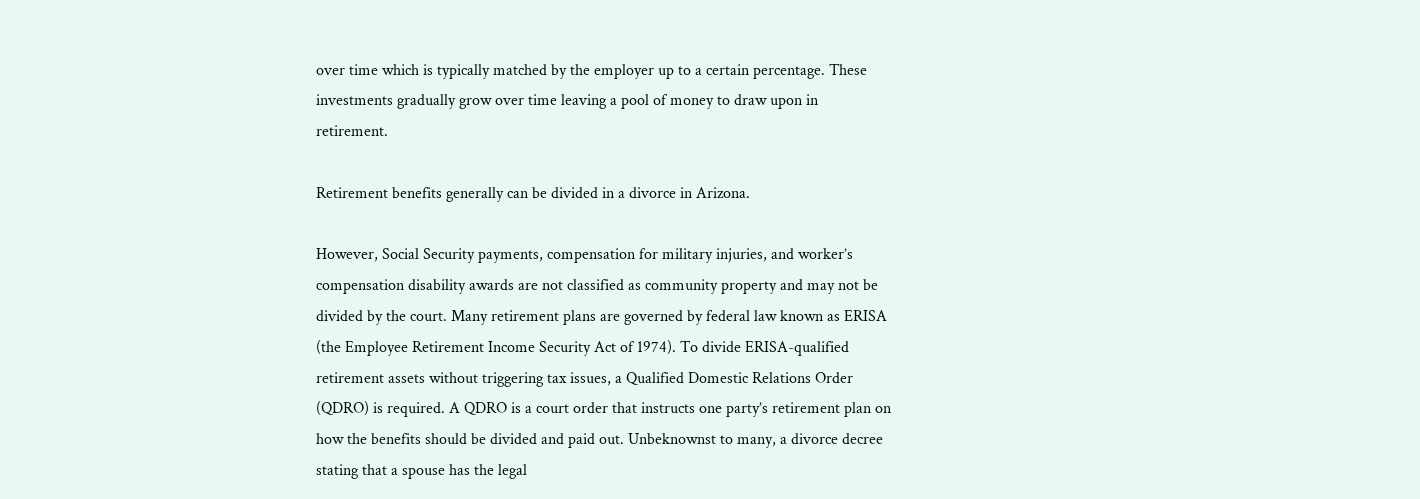over time which is typically matched by the employer up to a certain percentage. These investments gradually grow over time leaving a pool of money to draw upon in retirement.

Retirement benefits generally can be divided in a divorce in Arizona.

However, Social Security payments, compensation for military injuries, and worker’s compensation disability awards are not classified as community property and may not be divided by the court. Many retirement plans are governed by federal law known as ERISA (the Employee Retirement Income Security Act of 1974). To divide ERISA-qualified retirement assets without triggering tax issues, a Qualified Domestic Relations Order (QDRO) is required. A QDRO is a court order that instructs one party’s retirement plan on how the benefits should be divided and paid out. Unbeknownst to many, a divorce decree stating that a spouse has the legal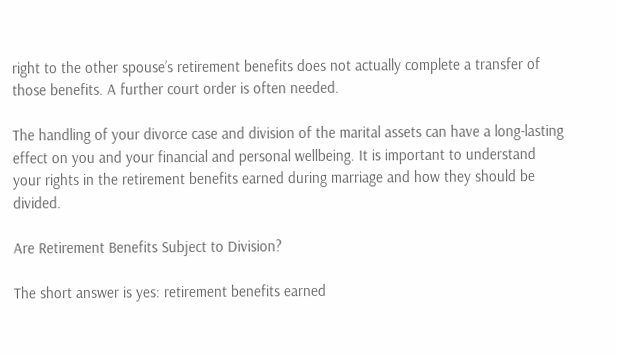right to the other spouse’s retirement benefits does not actually complete a transfer of those benefits. A further court order is often needed.

The handling of your divorce case and division of the marital assets can have a long-lasting effect on you and your financial and personal wellbeing. It is important to understand your rights in the retirement benefits earned during marriage and how they should be divided.

Are Retirement Benefits Subject to Division?

The short answer is yes: retirement benefits earned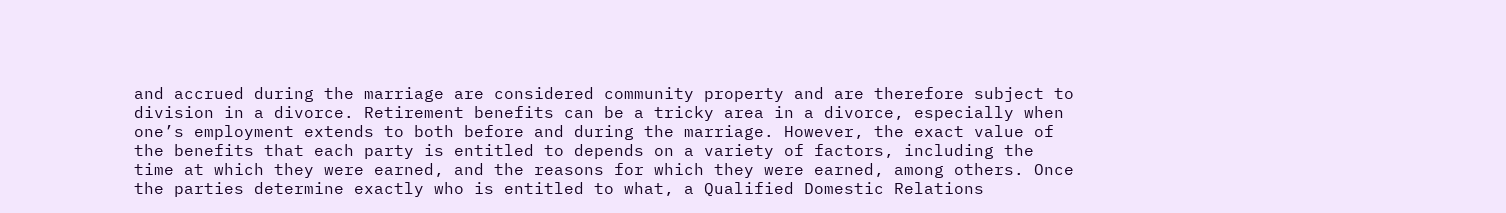and accrued during the marriage are considered community property and are therefore subject to division in a divorce. Retirement benefits can be a tricky area in a divorce, especially when one’s employment extends to both before and during the marriage. However, the exact value of the benefits that each party is entitled to depends on a variety of factors, including the time at which they were earned, and the reasons for which they were earned, among others. Once the parties determine exactly who is entitled to what, a Qualified Domestic Relations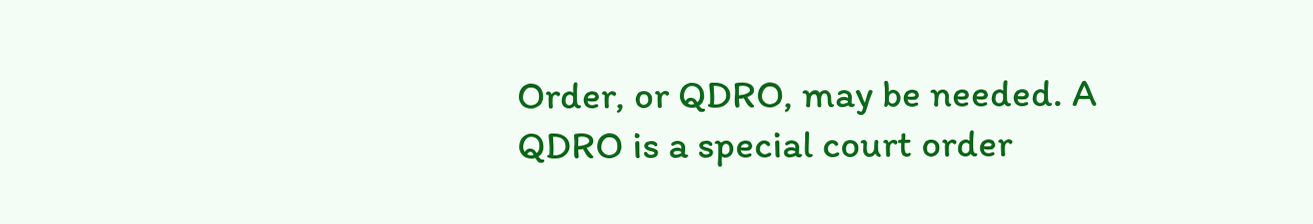Order, or QDRO, may be needed. A QDRO is a special court order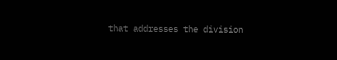that addresses the division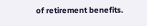of retirement benefits.